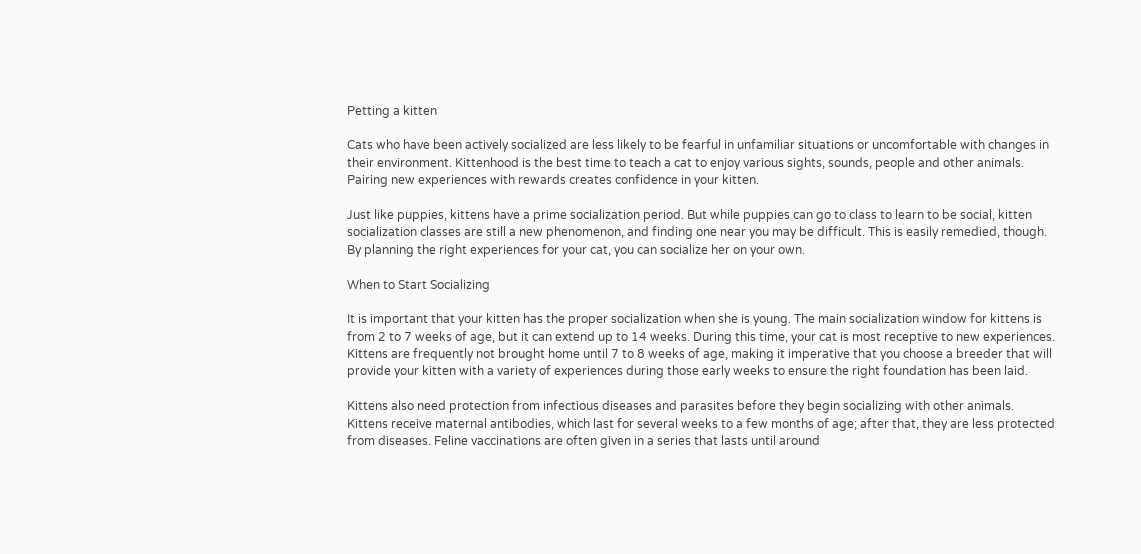Petting a kitten

Cats who have been actively socialized are less likely to be fearful in unfamiliar situations or uncomfortable with changes in their environment. Kittenhood is the best time to teach a cat to enjoy various sights, sounds, people and other animals. Pairing new experiences with rewards creates confidence in your kitten.

Just like puppies, kittens have a prime socialization period. But while puppies can go to class to learn to be social, kitten socialization classes are still a new phenomenon, and finding one near you may be difficult. This is easily remedied, though. By planning the right experiences for your cat, you can socialize her on your own.

When to Start Socializing

It is important that your kitten has the proper socialization when she is young. The main socialization window for kittens is from 2 to 7 weeks of age, but it can extend up to 14 weeks. During this time, your cat is most receptive to new experiences. Kittens are frequently not brought home until 7 to 8 weeks of age, making it imperative that you choose a breeder that will provide your kitten with a variety of experiences during those early weeks to ensure the right foundation has been laid.

Kittens also need protection from infectious diseases and parasites before they begin socializing with other animals. Kittens receive maternal antibodies, which last for several weeks to a few months of age; after that, they are less protected from diseases. Feline vaccinations are often given in a series that lasts until around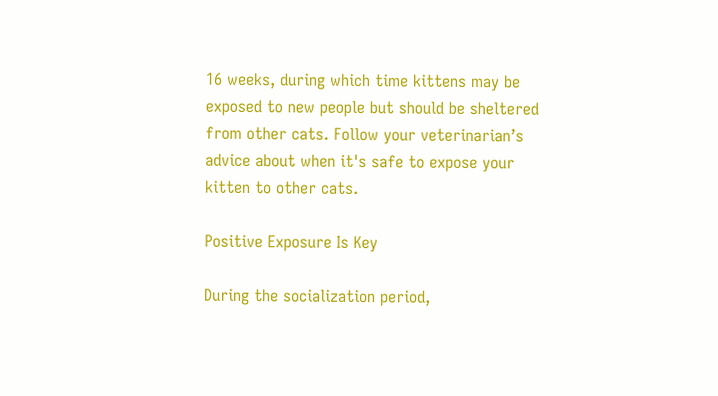16 weeks, during which time kittens may be exposed to new people but should be sheltered from other cats. Follow your veterinarian’s advice about when it's safe to expose your kitten to other cats.

Positive Exposure Is Key

During the socialization period,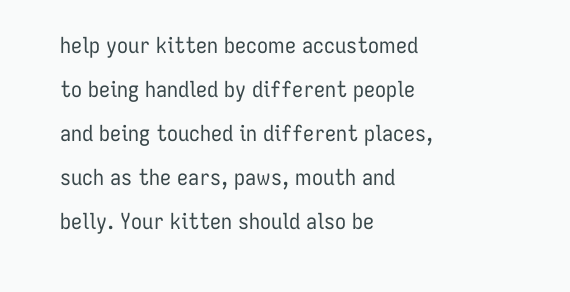help your kitten become accustomed to being handled by different people and being touched in different places, such as the ears, paws, mouth and belly. Your kitten should also be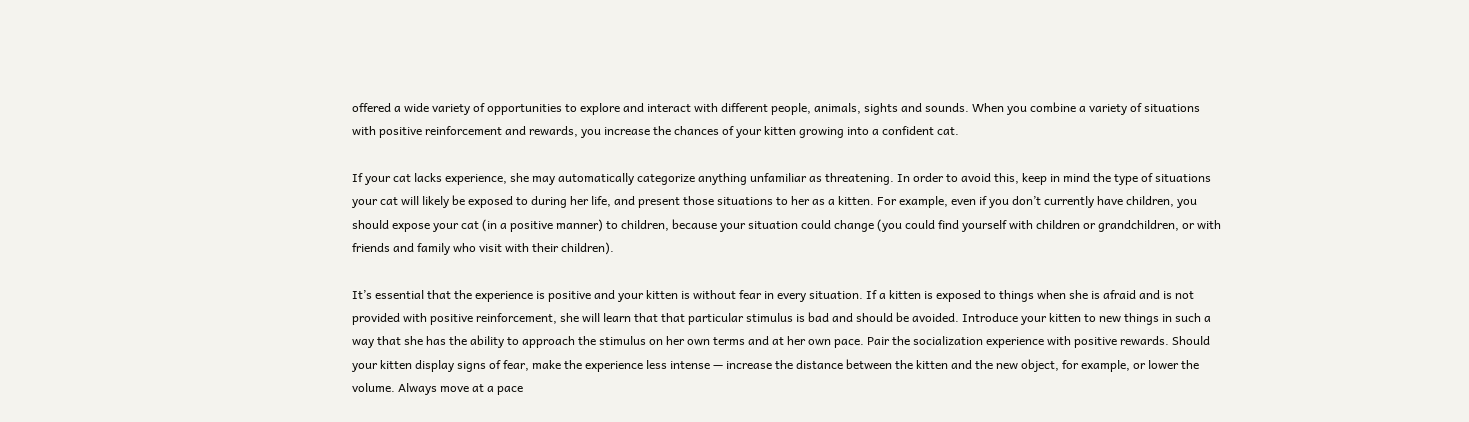offered a wide variety of opportunities to explore and interact with different people, animals, sights and sounds. When you combine a variety of situations with positive reinforcement and rewards, you increase the chances of your kitten growing into a confident cat.

If your cat lacks experience, she may automatically categorize anything unfamiliar as threatening. In order to avoid this, keep in mind the type of situations your cat will likely be exposed to during her life, and present those situations to her as a kitten. For example, even if you don’t currently have children, you should expose your cat (in a positive manner) to children, because your situation could change (you could find yourself with children or grandchildren, or with friends and family who visit with their children).

It’s essential that the experience is positive and your kitten is without fear in every situation. If a kitten is exposed to things when she is afraid and is not provided with positive reinforcement, she will learn that that particular stimulus is bad and should be avoided. Introduce your kitten to new things in such a way that she has the ability to approach the stimulus on her own terms and at her own pace. Pair the socialization experience with positive rewards. Should your kitten display signs of fear, make the experience less intense — increase the distance between the kitten and the new object, for example, or lower the volume. Always move at a pace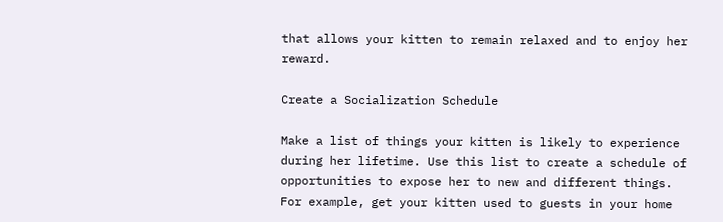that allows your kitten to remain relaxed and to enjoy her reward.

Create a Socialization Schedule

Make a list of things your kitten is likely to experience during her lifetime. Use this list to create a schedule of opportunities to expose her to new and different things. For example, get your kitten used to guests in your home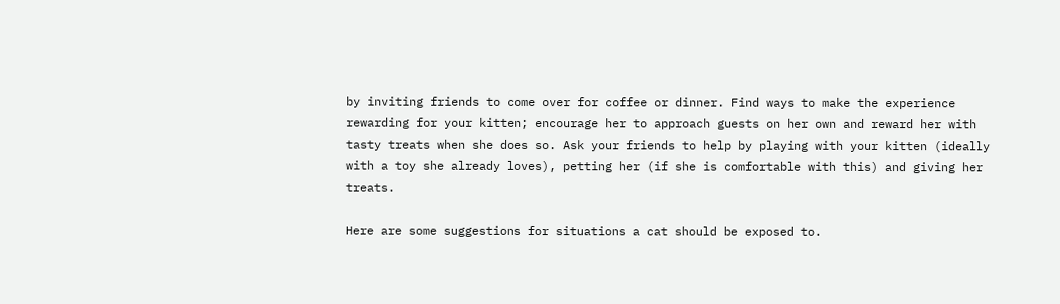by inviting friends to come over for coffee or dinner. Find ways to make the experience rewarding for your kitten; encourage her to approach guests on her own and reward her with tasty treats when she does so. Ask your friends to help by playing with your kitten (ideally with a toy she already loves), petting her (if she is comfortable with this) and giving her treats.

Here are some suggestions for situations a cat should be exposed to.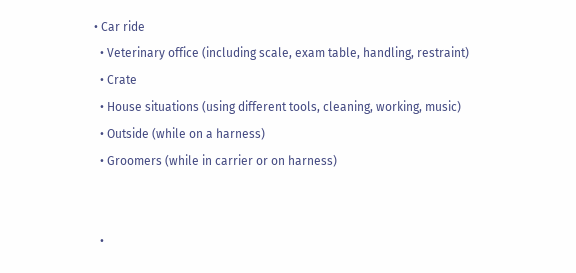• Car ride
  • Veterinary office (including scale, exam table, handling, restraint)
  • Crate
  • House situations (using different tools, cleaning, working, music)
  • Outside (while on a harness)
  • Groomers (while in carrier or on harness)


  •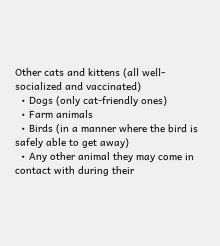Other cats and kittens (all well-socialized and vaccinated)
  • Dogs (only cat-friendly ones)
  • Farm animals
  • Birds (in a manner where the bird is safely able to get away)
  • Any other animal they may come in contact with during their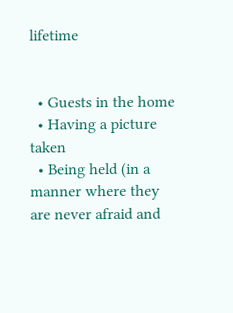lifetime


  • Guests in the home
  • Having a picture taken
  • Being held (in a manner where they are never afraid and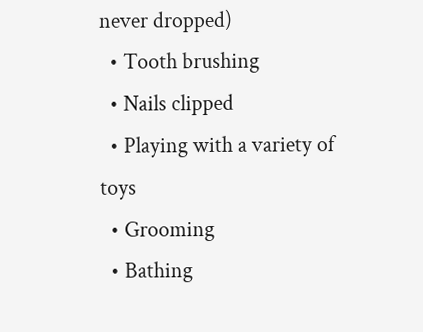never dropped)
  • Tooth brushing
  • Nails clipped
  • Playing with a variety of toys
  • Grooming
  • Bathing